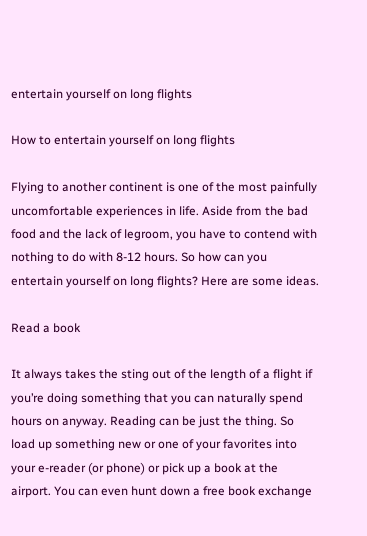entertain yourself on long flights

How to entertain yourself on long flights

Flying to another continent is one of the most painfully uncomfortable experiences in life. Aside from the bad food and the lack of legroom, you have to contend with nothing to do with 8-12 hours. So how can you entertain yourself on long flights? Here are some ideas.

Read a book

It always takes the sting out of the length of a flight if you’re doing something that you can naturally spend hours on anyway. Reading can be just the thing. So load up something new or one of your favorites into your e-reader (or phone) or pick up a book at the airport. You can even hunt down a free book exchange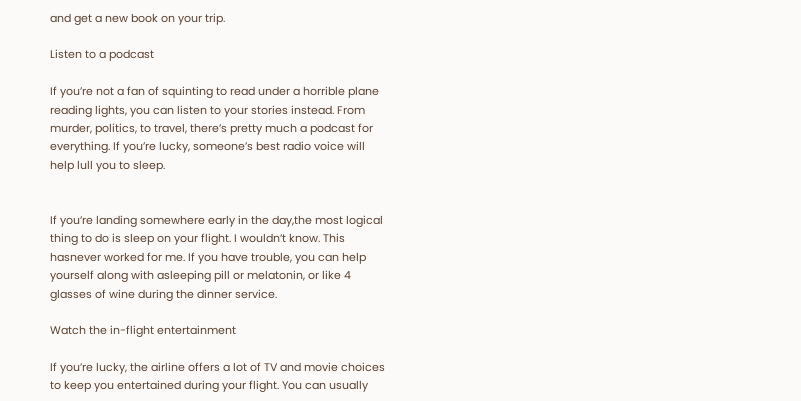and get a new book on your trip.

Listen to a podcast

If you’re not a fan of squinting to read under a horrible plane reading lights, you can listen to your stories instead. From murder, politics, to travel, there’s pretty much a podcast for everything. If you’re lucky, someone’s best radio voice will help lull you to sleep.


If you’re landing somewhere early in the day,the most logical thing to do is sleep on your flight. I wouldn’t know. This hasnever worked for me. If you have trouble, you can help yourself along with asleeping pill or melatonin, or like 4 glasses of wine during the dinner service.

Watch the in-flight entertainment

If you’re lucky, the airline offers a lot of TV and movie choices to keep you entertained during your flight. You can usually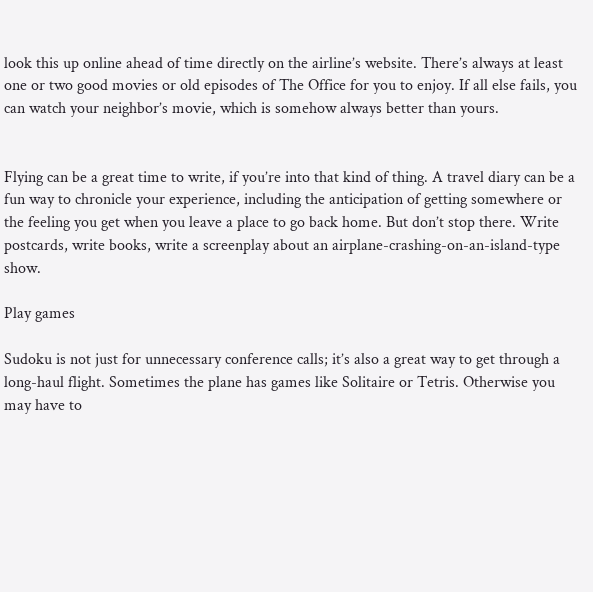look this up online ahead of time directly on the airline’s website. There’s always at least one or two good movies or old episodes of The Office for you to enjoy. If all else fails, you can watch your neighbor’s movie, which is somehow always better than yours.


Flying can be a great time to write, if you’re into that kind of thing. A travel diary can be a fun way to chronicle your experience, including the anticipation of getting somewhere or the feeling you get when you leave a place to go back home. But don’t stop there. Write postcards, write books, write a screenplay about an airplane-crashing-on-an-island-type show.

Play games

Sudoku is not just for unnecessary conference calls; it’s also a great way to get through a long-haul flight. Sometimes the plane has games like Solitaire or Tetris. Otherwise you may have to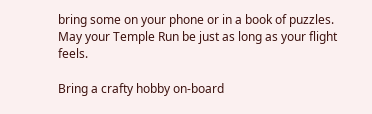bring some on your phone or in a book of puzzles. May your Temple Run be just as long as your flight feels.

Bring a crafty hobby on-board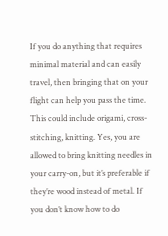If you do anything that requires minimal material and can easily travel, then bringing that on your flight can help you pass the time. This could include origami, cross-stitching, knitting. Yes, you are allowed to bring knitting needles in your carry-on, but it’s preferable if they’re wood instead of metal. If you don’t know how to do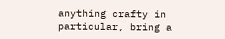anything crafty in particular, bring a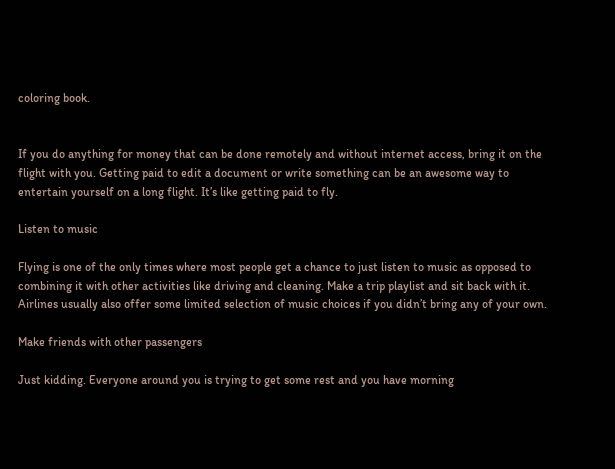coloring book.


If you do anything for money that can be done remotely and without internet access, bring it on the flight with you. Getting paid to edit a document or write something can be an awesome way to entertain yourself on a long flight. It’s like getting paid to fly.

Listen to music

Flying is one of the only times where most people get a chance to just listen to music as opposed to combining it with other activities like driving and cleaning. Make a trip playlist and sit back with it. Airlines usually also offer some limited selection of music choices if you didn’t bring any of your own.

Make friends with other passengers

Just kidding. Everyone around you is trying to get some rest and you have morning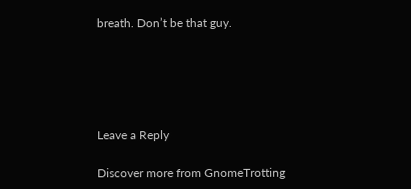breath. Don’t be that guy.





Leave a Reply

Discover more from GnomeTrotting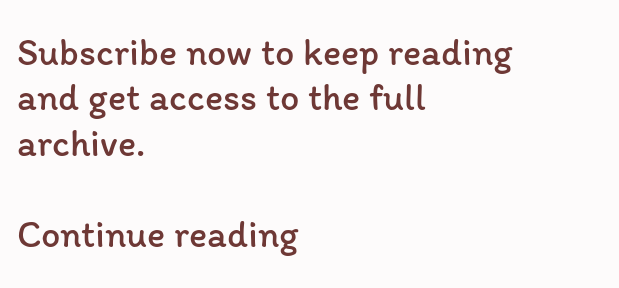Subscribe now to keep reading and get access to the full archive.

Continue reading